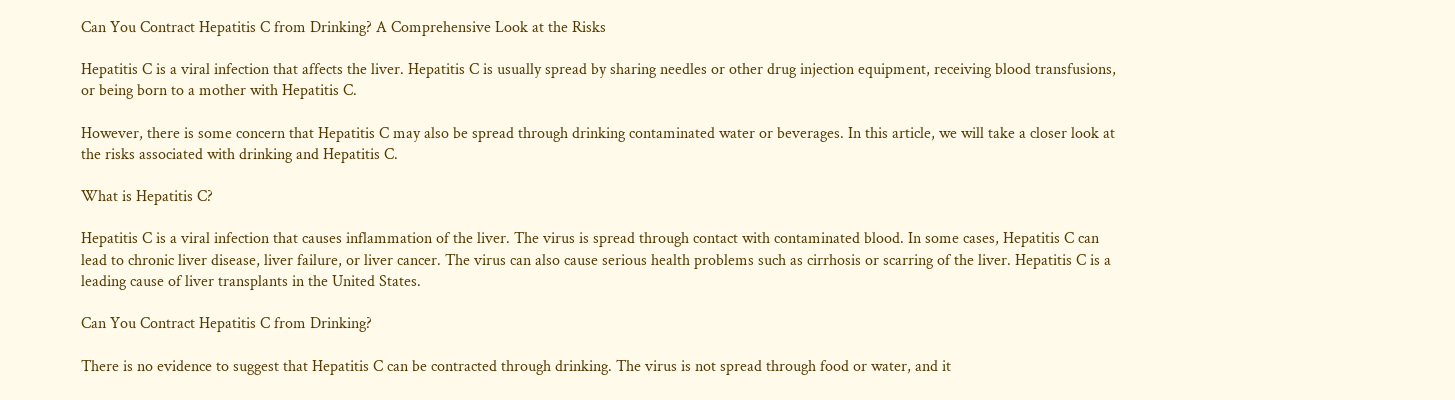Can You Contract Hepatitis C from Drinking? A Comprehensive Look at the Risks

Hepatitis C is a viral infection that affects the liver. Hepatitis C is usually spread by sharing needles or other drug injection equipment, receiving blood transfusions, or being born to a mother with Hepatitis C.

However, there is some concern that Hepatitis C may also be spread through drinking contaminated water or beverages. In this article, we will take a closer look at the risks associated with drinking and Hepatitis C.

What is Hepatitis C?

Hepatitis C is a viral infection that causes inflammation of the liver. The virus is spread through contact with contaminated blood. In some cases, Hepatitis C can lead to chronic liver disease, liver failure, or liver cancer. The virus can also cause serious health problems such as cirrhosis or scarring of the liver. Hepatitis C is a leading cause of liver transplants in the United States.

Can You Contract Hepatitis C from Drinking?

There is no evidence to suggest that Hepatitis C can be contracted through drinking. The virus is not spread through food or water, and it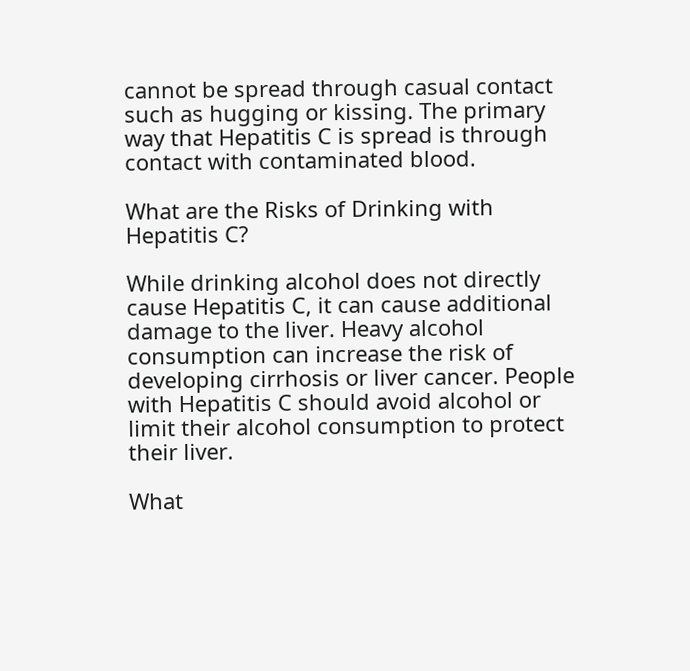cannot be spread through casual contact such as hugging or kissing. The primary way that Hepatitis C is spread is through contact with contaminated blood.

What are the Risks of Drinking with Hepatitis C?

While drinking alcohol does not directly cause Hepatitis C, it can cause additional damage to the liver. Heavy alcohol consumption can increase the risk of developing cirrhosis or liver cancer. People with Hepatitis C should avoid alcohol or limit their alcohol consumption to protect their liver.

What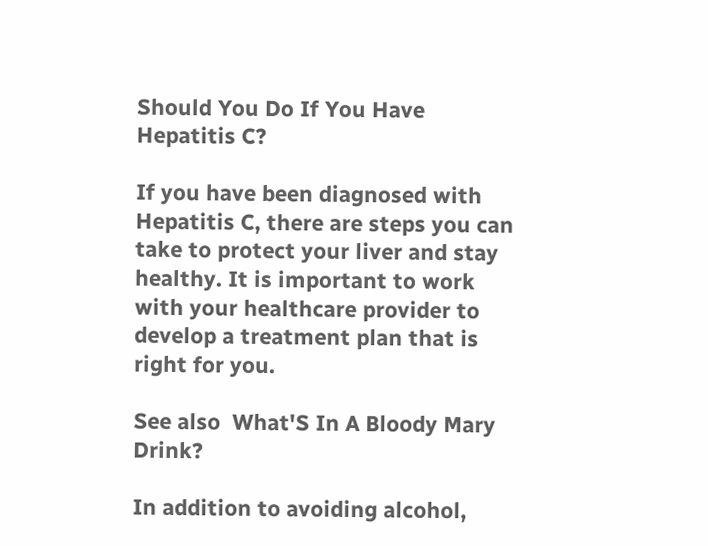Should You Do If You Have Hepatitis C?

If you have been diagnosed with Hepatitis C, there are steps you can take to protect your liver and stay healthy. It is important to work with your healthcare provider to develop a treatment plan that is right for you.

See also  What'S In A Bloody Mary Drink?

In addition to avoiding alcohol,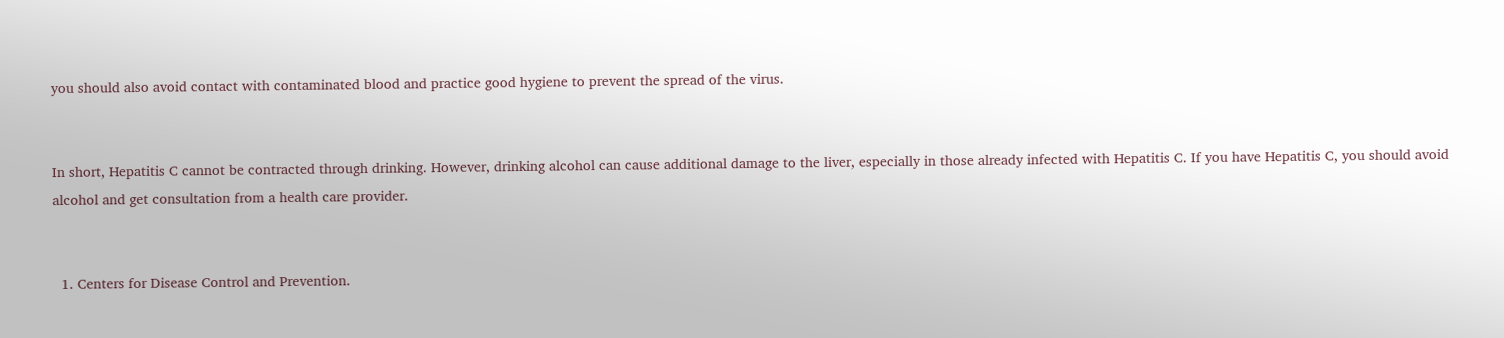you should also avoid contact with contaminated blood and practice good hygiene to prevent the spread of the virus.


In short, Hepatitis C cannot be contracted through drinking. However, drinking alcohol can cause additional damage to the liver, especially in those already infected with Hepatitis C. If you have Hepatitis C, you should avoid alcohol and get consultation from a health care provider.


  1. Centers for Disease Control and Prevention.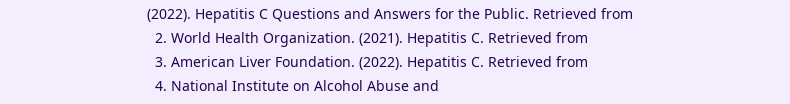(2022). Hepatitis C Questions and Answers for the Public. Retrieved from
  2. World Health Organization. (2021). Hepatitis C. Retrieved from
  3. American Liver Foundation. (2022). Hepatitis C. Retrieved from
  4. National Institute on Alcohol Abuse and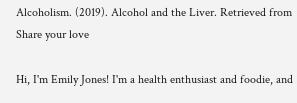Alcoholism. (2019). Alcohol and the Liver. Retrieved from
Share your love

Hi, I'm Emily Jones! I'm a health enthusiast and foodie, and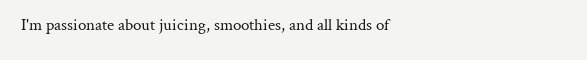I'm passionate about juicing, smoothies, and all kinds of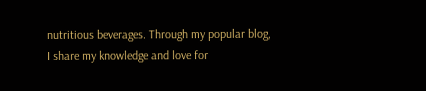nutritious beverages. Through my popular blog, I share my knowledge and love for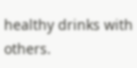healthy drinks with others.